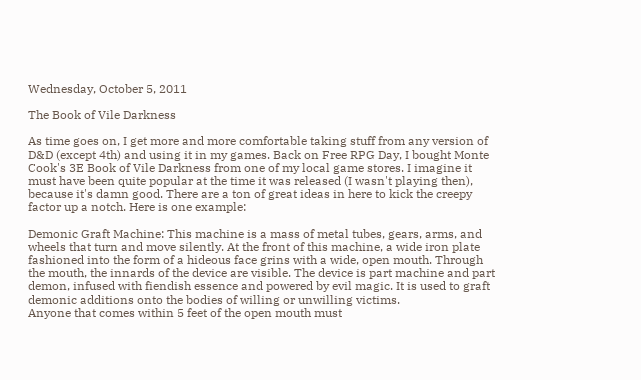Wednesday, October 5, 2011

The Book of Vile Darkness

As time goes on, I get more and more comfortable taking stuff from any version of D&D (except 4th) and using it in my games. Back on Free RPG Day, I bought Monte Cook's 3E Book of Vile Darkness from one of my local game stores. I imagine it must have been quite popular at the time it was released (I wasn't playing then), because it's damn good. There are a ton of great ideas in here to kick the creepy factor up a notch. Here is one example:

Demonic Graft Machine: This machine is a mass of metal tubes, gears, arms, and wheels that turn and move silently. At the front of this machine, a wide iron plate fashioned into the form of a hideous face grins with a wide, open mouth. Through the mouth, the innards of the device are visible. The device is part machine and part demon, infused with fiendish essence and powered by evil magic. It is used to graft demonic additions onto the bodies of willing or unwilling victims.
Anyone that comes within 5 feet of the open mouth must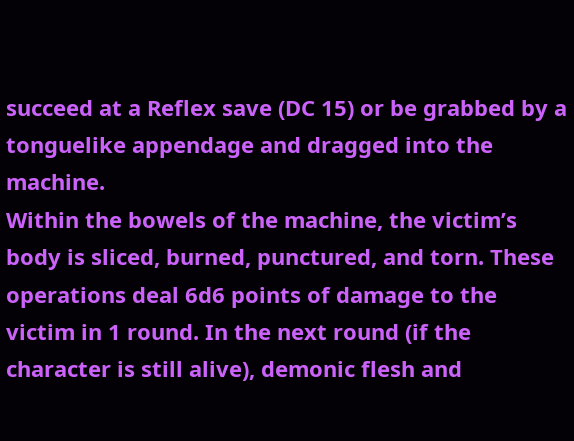succeed at a Reflex save (DC 15) or be grabbed by a tonguelike appendage and dragged into the machine.
Within the bowels of the machine, the victim’s body is sliced, burned, punctured, and torn. These operations deal 6d6 points of damage to the victim in 1 round. In the next round (if the character is still alive), demonic flesh and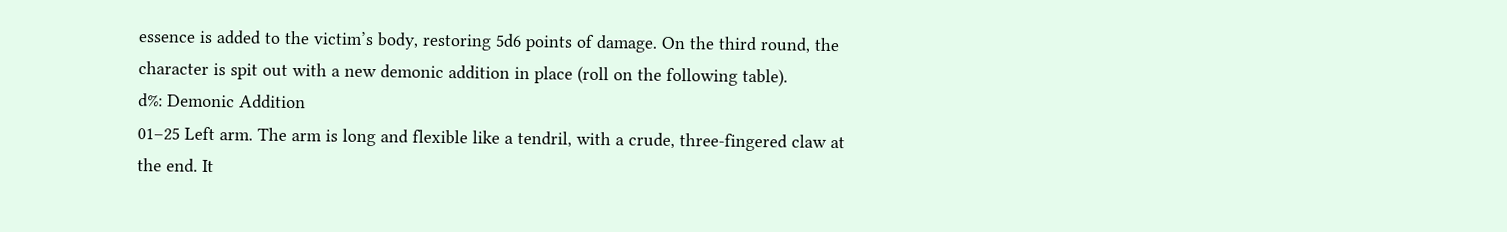essence is added to the victim’s body, restoring 5d6 points of damage. On the third round, the character is spit out with a new demonic addition in place (roll on the following table).
d%: Demonic Addition
01–25 Left arm. The arm is long and flexible like a tendril, with a crude, three-fingered claw at the end. It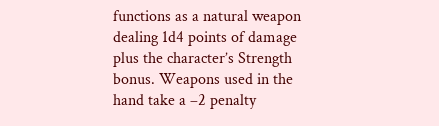functions as a natural weapon dealing 1d4 points of damage plus the character’s Strength bonus. Weapons used in the hand take a –2 penalty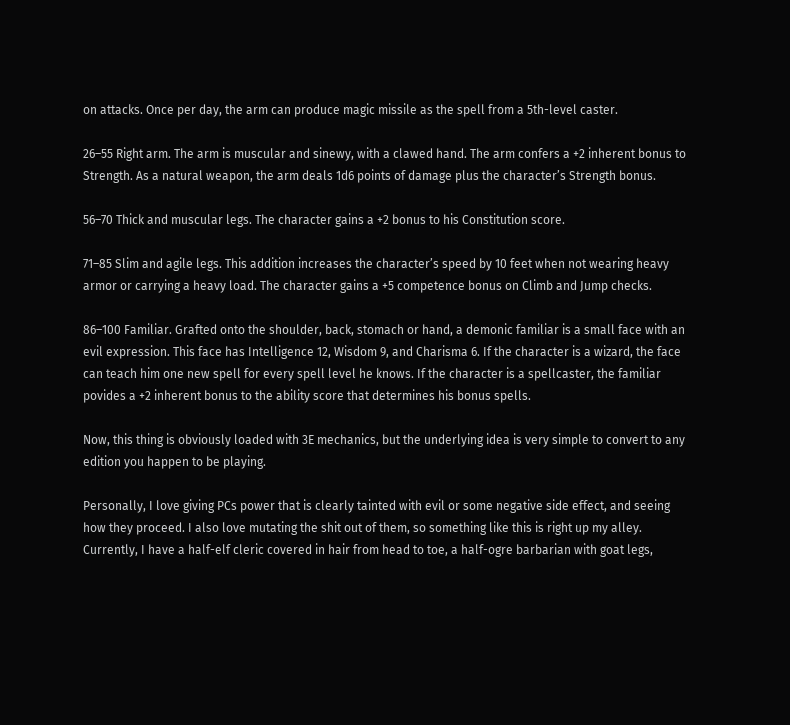on attacks. Once per day, the arm can produce magic missile as the spell from a 5th-level caster.

26–55 Right arm. The arm is muscular and sinewy, with a clawed hand. The arm confers a +2 inherent bonus to Strength. As a natural weapon, the arm deals 1d6 points of damage plus the character’s Strength bonus.

56–70 Thick and muscular legs. The character gains a +2 bonus to his Constitution score.

71–85 Slim and agile legs. This addition increases the character’s speed by 10 feet when not wearing heavy armor or carrying a heavy load. The character gains a +5 competence bonus on Climb and Jump checks.

86–100 Familiar. Grafted onto the shoulder, back, stomach or hand, a demonic familiar is a small face with an evil expression. This face has Intelligence 12, Wisdom 9, and Charisma 6. If the character is a wizard, the face can teach him one new spell for every spell level he knows. If the character is a spellcaster, the familiar povides a +2 inherent bonus to the ability score that determines his bonus spells.

Now, this thing is obviously loaded with 3E mechanics, but the underlying idea is very simple to convert to any edition you happen to be playing.

Personally, I love giving PCs power that is clearly tainted with evil or some negative side effect, and seeing how they proceed. I also love mutating the shit out of them, so something like this is right up my alley. Currently, I have a half-elf cleric covered in hair from head to toe, a half-ogre barbarian with goat legs,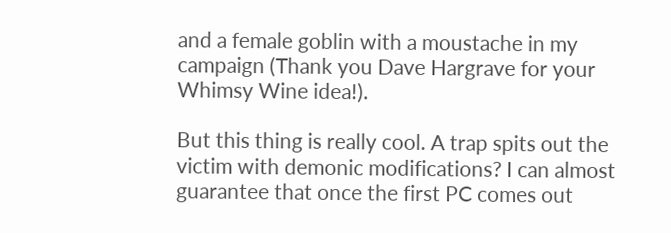and a female goblin with a moustache in my campaign (Thank you Dave Hargrave for your Whimsy Wine idea!).

But this thing is really cool. A trap spits out the victim with demonic modifications? I can almost guarantee that once the first PC comes out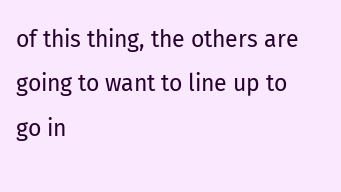of this thing, the others are going to want to line up to go in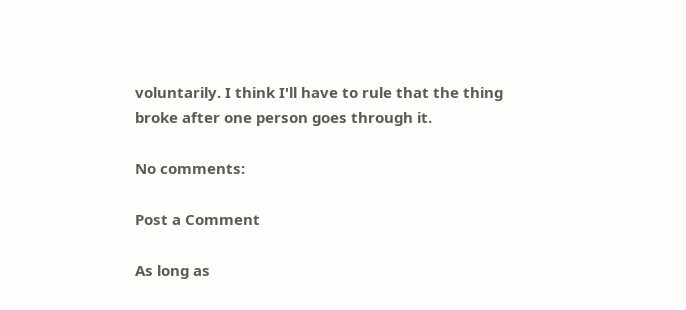voluntarily. I think I'll have to rule that the thing broke after one person goes through it.

No comments:

Post a Comment

As long as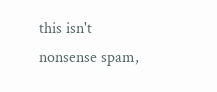this isn't nonsense spam,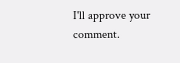I'll approve your comment.